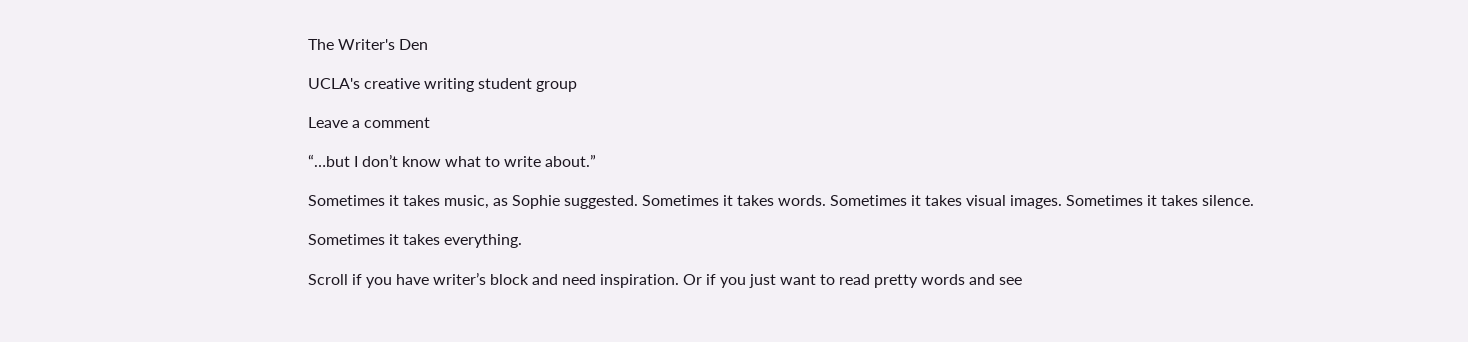The Writer's Den

UCLA's creative writing student group

Leave a comment

“…but I don’t know what to write about.”

Sometimes it takes music, as Sophie suggested. Sometimes it takes words. Sometimes it takes visual images. Sometimes it takes silence.

Sometimes it takes everything.

Scroll if you have writer’s block and need inspiration. Or if you just want to read pretty words and see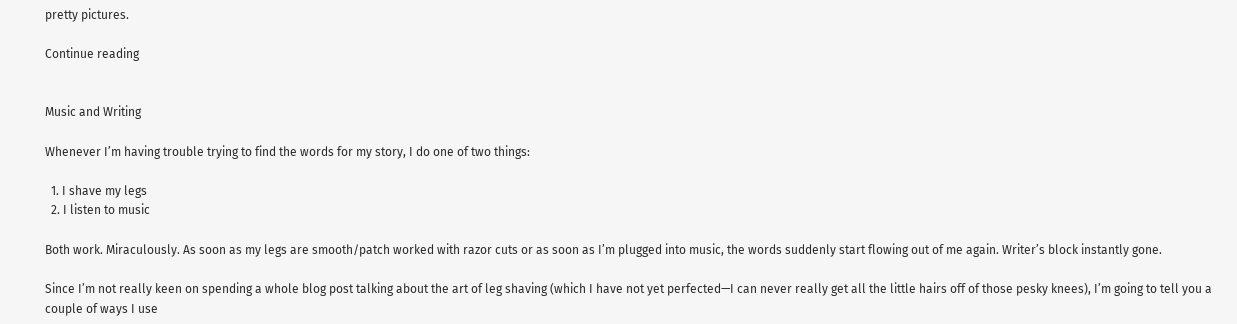pretty pictures.

Continue reading


Music and Writing

Whenever I’m having trouble trying to find the words for my story, I do one of two things:

  1. I shave my legs
  2. I listen to music

Both work. Miraculously. As soon as my legs are smooth/patch worked with razor cuts or as soon as I’m plugged into music, the words suddenly start flowing out of me again. Writer’s block instantly gone.

Since I’m not really keen on spending a whole blog post talking about the art of leg shaving (which I have not yet perfected—I can never really get all the little hairs off of those pesky knees), I’m going to tell you a couple of ways I use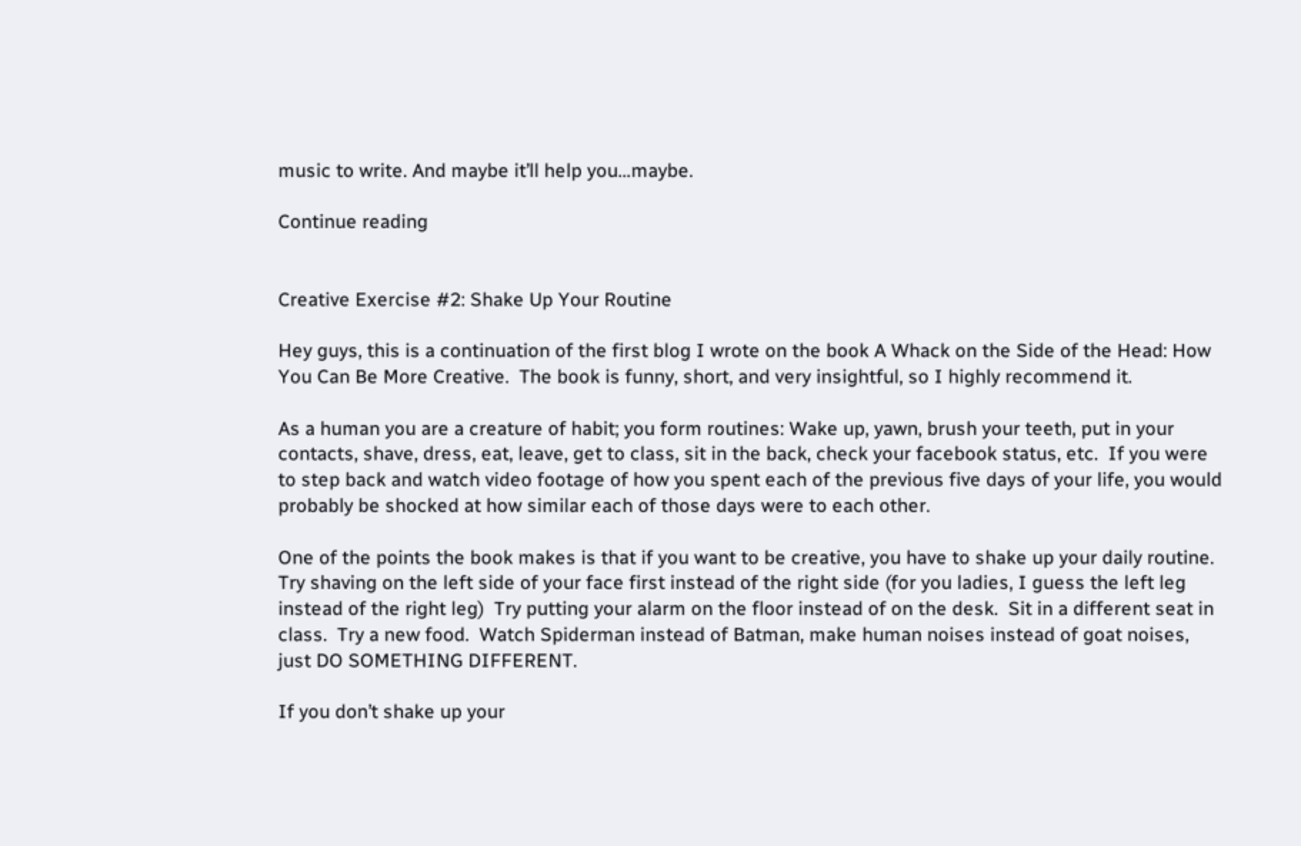music to write. And maybe it’ll help you…maybe.

Continue reading


Creative Exercise #2: Shake Up Your Routine

Hey guys, this is a continuation of the first blog I wrote on the book A Whack on the Side of the Head: How You Can Be More Creative.  The book is funny, short, and very insightful, so I highly recommend it.

As a human you are a creature of habit; you form routines: Wake up, yawn, brush your teeth, put in your contacts, shave, dress, eat, leave, get to class, sit in the back, check your facebook status, etc.  If you were to step back and watch video footage of how you spent each of the previous five days of your life, you would probably be shocked at how similar each of those days were to each other.

One of the points the book makes is that if you want to be creative, you have to shake up your daily routine.  Try shaving on the left side of your face first instead of the right side (for you ladies, I guess the left leg instead of the right leg)  Try putting your alarm on the floor instead of on the desk.  Sit in a different seat in class.  Try a new food.  Watch Spiderman instead of Batman, make human noises instead of goat noises, just DO SOMETHING DIFFERENT.

If you don’t shake up your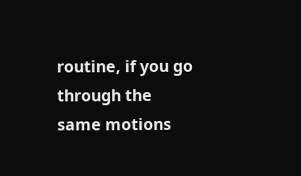routine, if you go through the same motions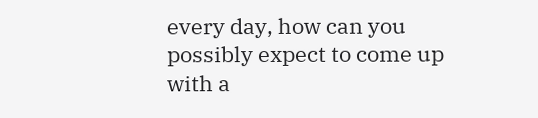every day, how can you possibly expect to come up with a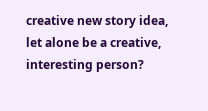creative new story idea, let alone be a creative, interesting person?